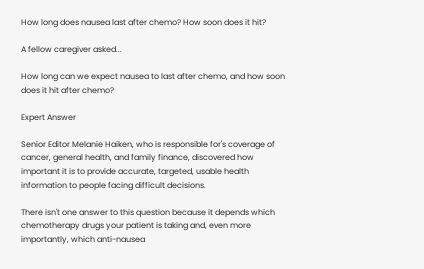How long does nausea last after chemo? How soon does it hit?

A fellow caregiver asked...

How long can we expect nausea to last after chemo, and how soon does it hit after chemo?

Expert Answer

Senior Editor Melanie Haiken, who is responsible for's coverage of cancer, general health, and family finance, discovered how important it is to provide accurate, targeted, usable health information to people facing difficult decisions.

There isn't one answer to this question because it depends which chemotherapy drugs your patient is taking and, even more importantly, which anti-nausea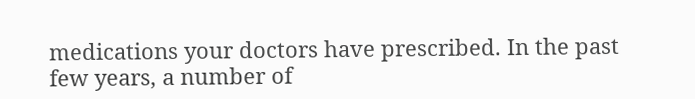medications your doctors have prescribed. In the past few years, a number of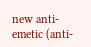new anti-emetic (anti-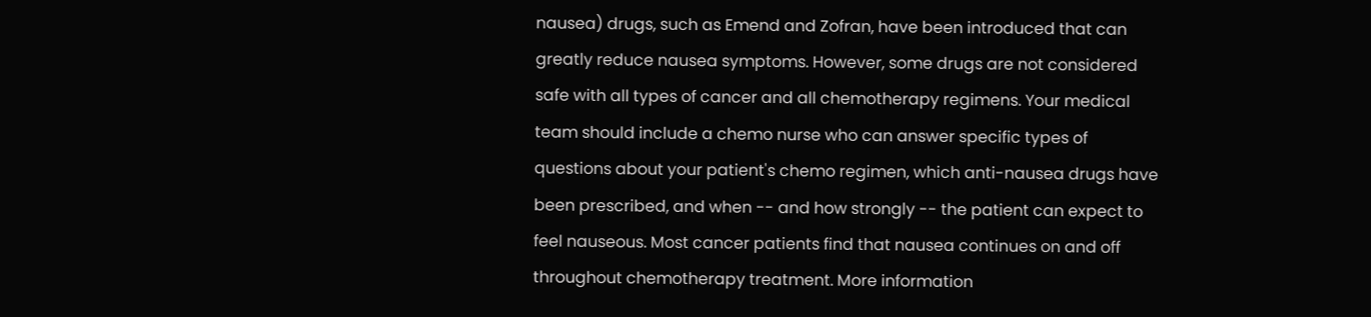nausea) drugs, such as Emend and Zofran, have been introduced that can greatly reduce nausea symptoms. However, some drugs are not considered safe with all types of cancer and all chemotherapy regimens. Your medical team should include a chemo nurse who can answer specific types of questions about your patient's chemo regimen, which anti-nausea drugs have been prescribed, and when -- and how strongly -- the patient can expect to feel nauseous. Most cancer patients find that nausea continues on and off throughout chemotherapy treatment. More information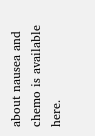about nausea and chemo is available here.